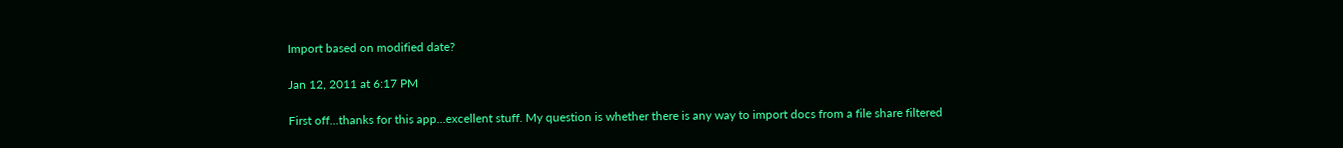Import based on modified date?

Jan 12, 2011 at 6:17 PM

First off...thanks for this app...excellent stuff. My question is whether there is any way to import docs from a file share filtered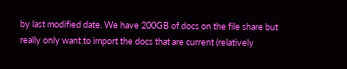by last modified date. We have 200GB of docs on the file share but really only want to import the docs that are current (relatively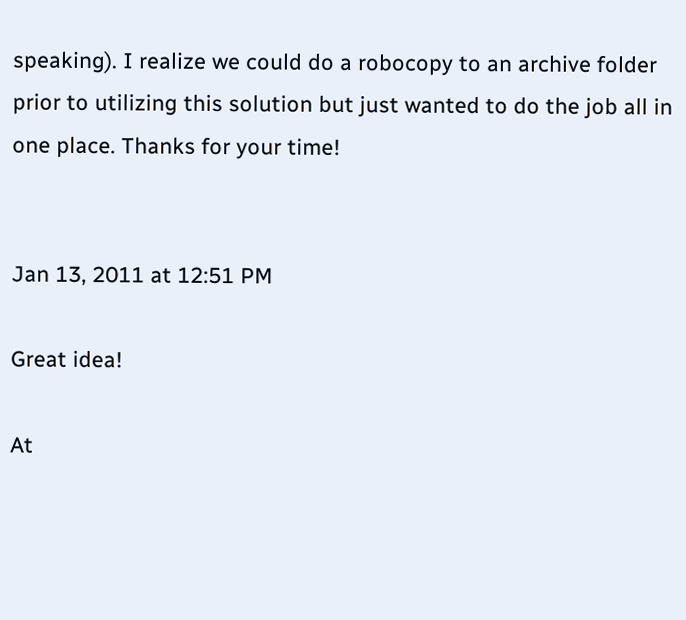speaking). I realize we could do a robocopy to an archive folder prior to utilizing this solution but just wanted to do the job all in one place. Thanks for your time!


Jan 13, 2011 at 12:51 PM

Great idea!

At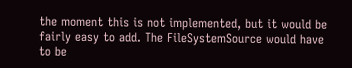the moment this is not implemented, but it would be fairly easy to add. The FileSystemSource would have to be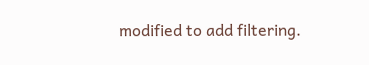modified to add filtering.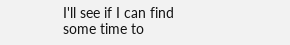I'll see if I can find some time to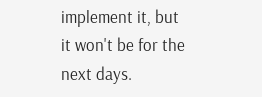implement it, but it won't be for the next days.